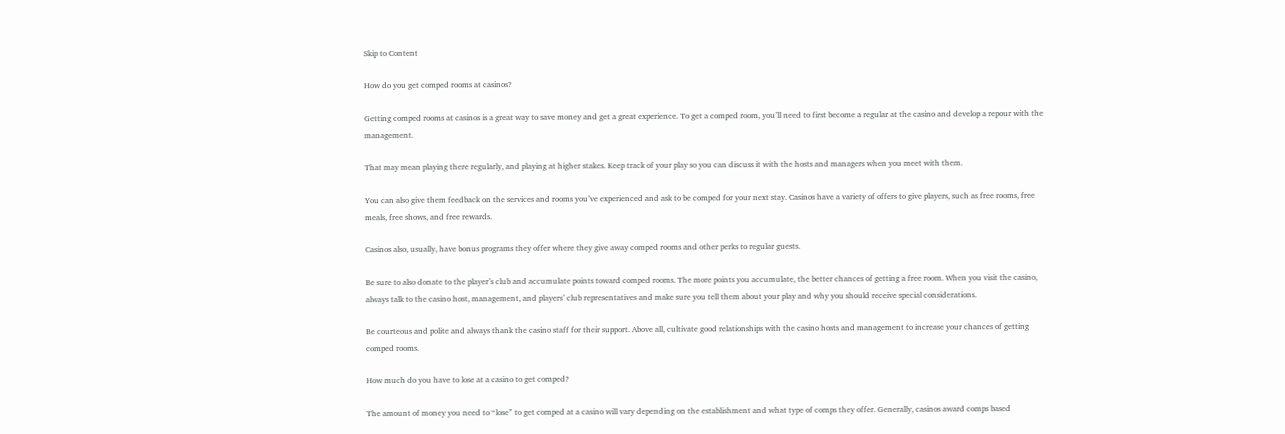Skip to Content

How do you get comped rooms at casinos?

Getting comped rooms at casinos is a great way to save money and get a great experience. To get a comped room, you’ll need to first become a regular at the casino and develop a repour with the management.

That may mean playing there regularly, and playing at higher stakes. Keep track of your play so you can discuss it with the hosts and managers when you meet with them.

You can also give them feedback on the services and rooms you’ve experienced and ask to be comped for your next stay. Casinos have a variety of offers to give players, such as free rooms, free meals, free shows, and free rewards.

Casinos also, usually, have bonus programs they offer where they give away comped rooms and other perks to regular guests.

Be sure to also donate to the player’s club and accumulate points toward comped rooms. The more points you accumulate, the better chances of getting a free room. When you visit the casino, always talk to the casino host, management, and players’ club representatives and make sure you tell them about your play and why you should receive special considerations.

Be courteous and polite and always thank the casino staff for their support. Above all, cultivate good relationships with the casino hosts and management to increase your chances of getting comped rooms.

How much do you have to lose at a casino to get comped?

The amount of money you need to “lose” to get comped at a casino will vary depending on the establishment and what type of comps they offer. Generally, casinos award comps based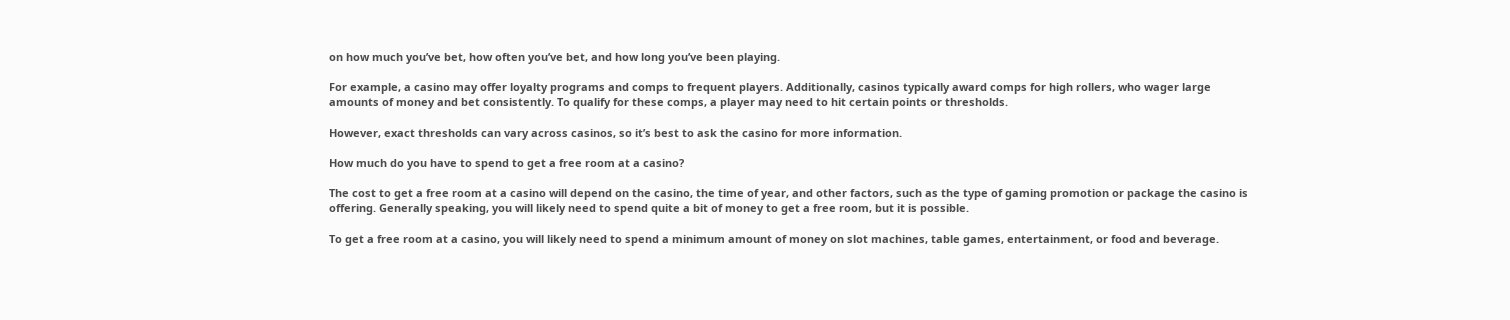on how much you’ve bet, how often you’ve bet, and how long you’ve been playing.

For example, a casino may offer loyalty programs and comps to frequent players. Additionally, casinos typically award comps for high rollers, who wager large amounts of money and bet consistently. To qualify for these comps, a player may need to hit certain points or thresholds.

However, exact thresholds can vary across casinos, so it’s best to ask the casino for more information.

How much do you have to spend to get a free room at a casino?

The cost to get a free room at a casino will depend on the casino, the time of year, and other factors, such as the type of gaming promotion or package the casino is offering. Generally speaking, you will likely need to spend quite a bit of money to get a free room, but it is possible.

To get a free room at a casino, you will likely need to spend a minimum amount of money on slot machines, table games, entertainment, or food and beverage.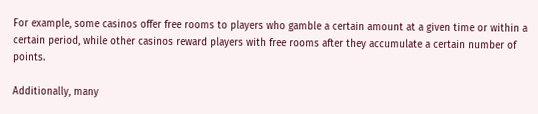For example, some casinos offer free rooms to players who gamble a certain amount at a given time or within a certain period, while other casinos reward players with free rooms after they accumulate a certain number of points.

Additionally, many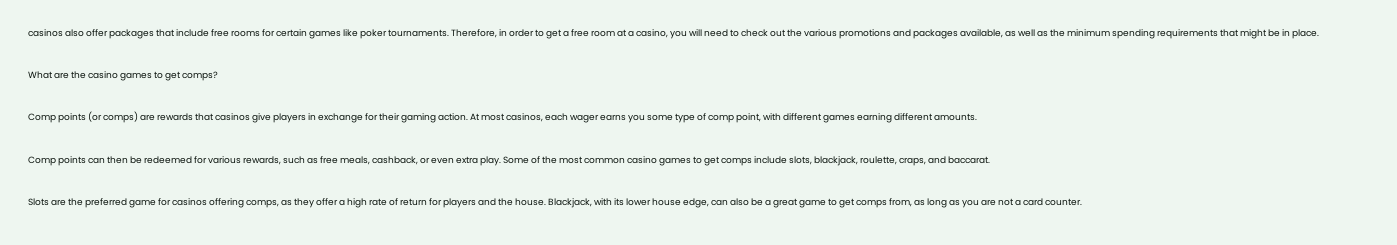casinos also offer packages that include free rooms for certain games like poker tournaments. Therefore, in order to get a free room at a casino, you will need to check out the various promotions and packages available, as well as the minimum spending requirements that might be in place.

What are the casino games to get comps?

Comp points (or comps) are rewards that casinos give players in exchange for their gaming action. At most casinos, each wager earns you some type of comp point, with different games earning different amounts.

Comp points can then be redeemed for various rewards, such as free meals, cashback, or even extra play. Some of the most common casino games to get comps include slots, blackjack, roulette, craps, and baccarat.

Slots are the preferred game for casinos offering comps, as they offer a high rate of return for players and the house. Blackjack, with its lower house edge, can also be a great game to get comps from, as long as you are not a card counter.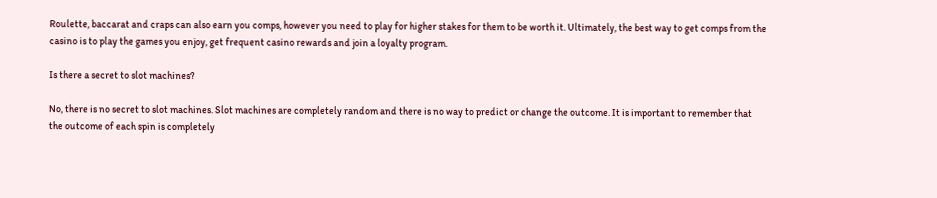Roulette, baccarat and craps can also earn you comps, however you need to play for higher stakes for them to be worth it. Ultimately, the best way to get comps from the casino is to play the games you enjoy, get frequent casino rewards and join a loyalty program.

Is there a secret to slot machines?

No, there is no secret to slot machines. Slot machines are completely random and there is no way to predict or change the outcome. It is important to remember that the outcome of each spin is completely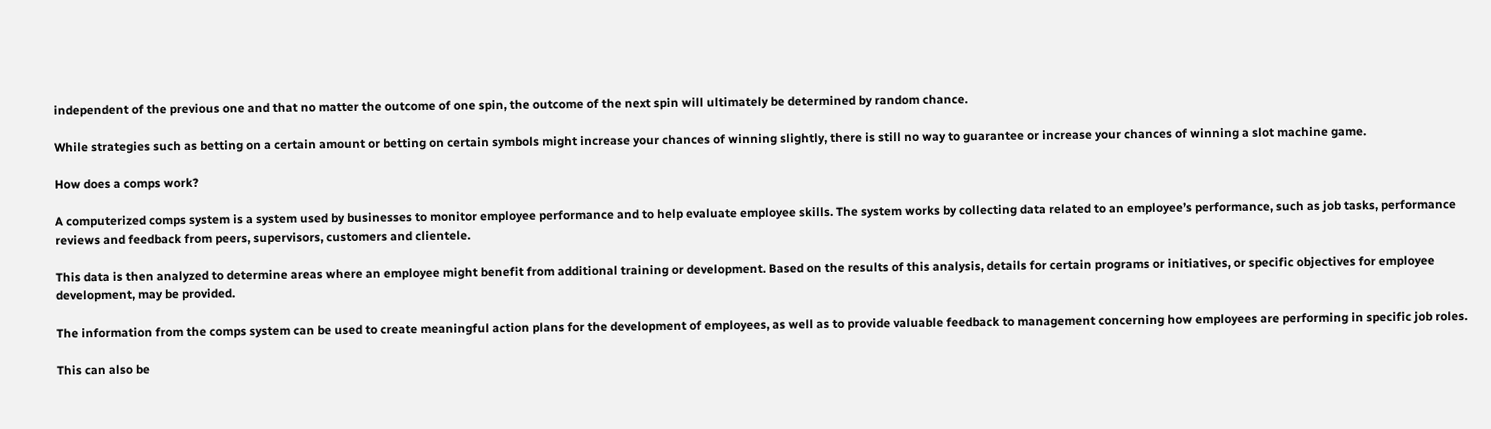independent of the previous one and that no matter the outcome of one spin, the outcome of the next spin will ultimately be determined by random chance.

While strategies such as betting on a certain amount or betting on certain symbols might increase your chances of winning slightly, there is still no way to guarantee or increase your chances of winning a slot machine game.

How does a comps work?

A computerized comps system is a system used by businesses to monitor employee performance and to help evaluate employee skills. The system works by collecting data related to an employee’s performance, such as job tasks, performance reviews and feedback from peers, supervisors, customers and clientele.

This data is then analyzed to determine areas where an employee might benefit from additional training or development. Based on the results of this analysis, details for certain programs or initiatives, or specific objectives for employee development, may be provided.

The information from the comps system can be used to create meaningful action plans for the development of employees, as well as to provide valuable feedback to management concerning how employees are performing in specific job roles.

This can also be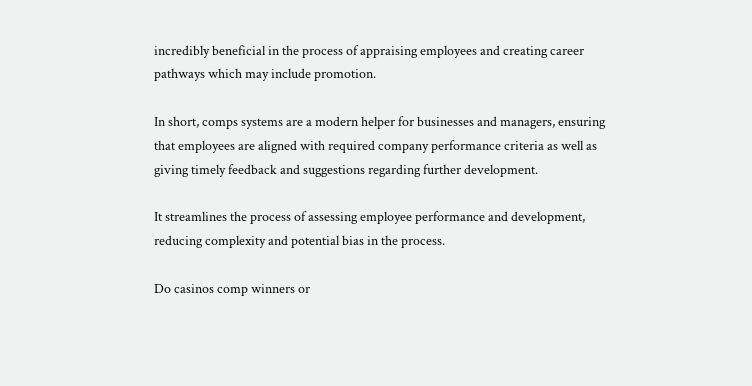incredibly beneficial in the process of appraising employees and creating career pathways which may include promotion.

In short, comps systems are a modern helper for businesses and managers, ensuring that employees are aligned with required company performance criteria as well as giving timely feedback and suggestions regarding further development.

It streamlines the process of assessing employee performance and development, reducing complexity and potential bias in the process.

Do casinos comp winners or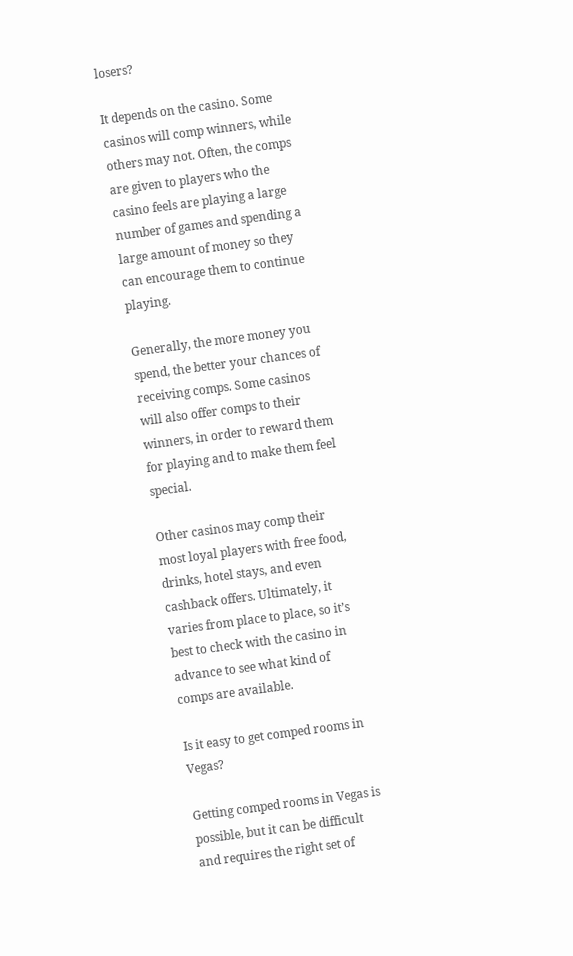losers?

It depends on the casino. Some casinos will comp winners, while others may not. Often, the comps are given to players who the casino feels are playing a large number of games and spending a large amount of money so they can encourage them to continue playing.

Generally, the more money you spend, the better your chances of receiving comps. Some casinos will also offer comps to their winners, in order to reward them for playing and to make them feel special.

Other casinos may comp their most loyal players with free food, drinks, hotel stays, and even cashback offers. Ultimately, it varies from place to place, so it’s best to check with the casino in advance to see what kind of comps are available.

Is it easy to get comped rooms in Vegas?

Getting comped rooms in Vegas is possible, but it can be difficult and requires the right set of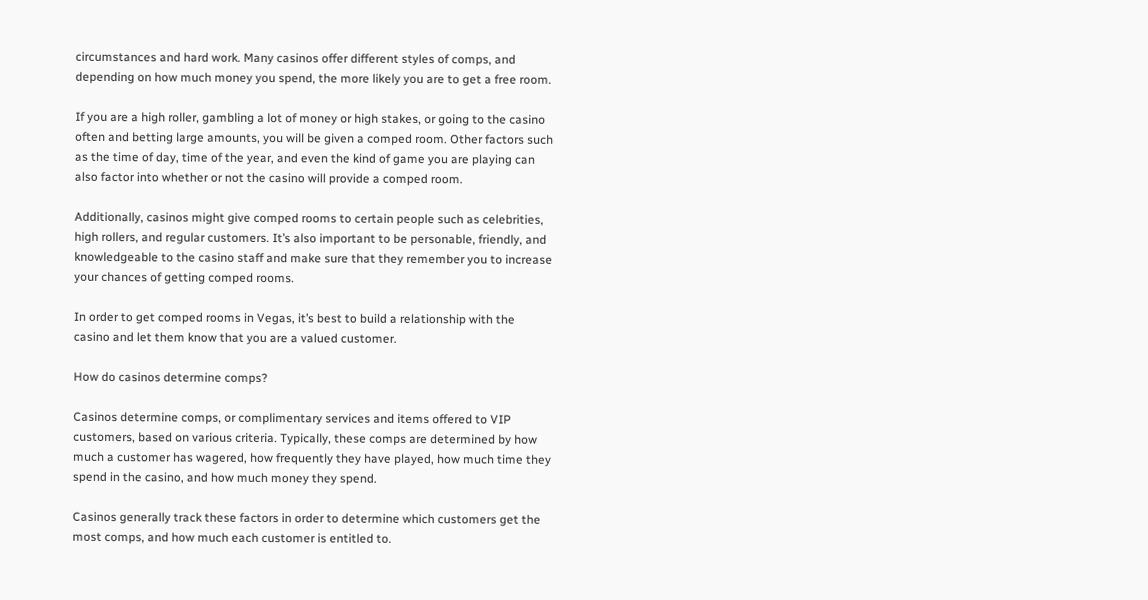circumstances and hard work. Many casinos offer different styles of comps, and depending on how much money you spend, the more likely you are to get a free room.

If you are a high roller, gambling a lot of money or high stakes, or going to the casino often and betting large amounts, you will be given a comped room. Other factors such as the time of day, time of the year, and even the kind of game you are playing can also factor into whether or not the casino will provide a comped room.

Additionally, casinos might give comped rooms to certain people such as celebrities, high rollers, and regular customers. It’s also important to be personable, friendly, and knowledgeable to the casino staff and make sure that they remember you to increase your chances of getting comped rooms.

In order to get comped rooms in Vegas, it’s best to build a relationship with the casino and let them know that you are a valued customer.

How do casinos determine comps?

Casinos determine comps, or complimentary services and items offered to VIP customers, based on various criteria. Typically, these comps are determined by how much a customer has wagered, how frequently they have played, how much time they spend in the casino, and how much money they spend.

Casinos generally track these factors in order to determine which customers get the most comps, and how much each customer is entitled to.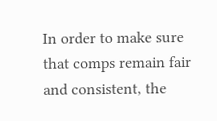In order to make sure that comps remain fair and consistent, the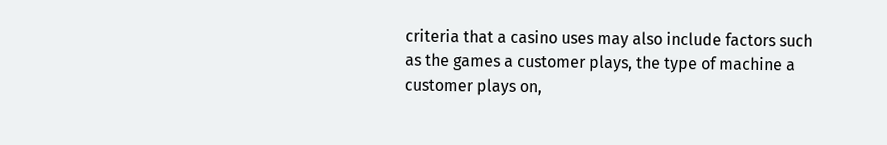criteria that a casino uses may also include factors such as the games a customer plays, the type of machine a customer plays on,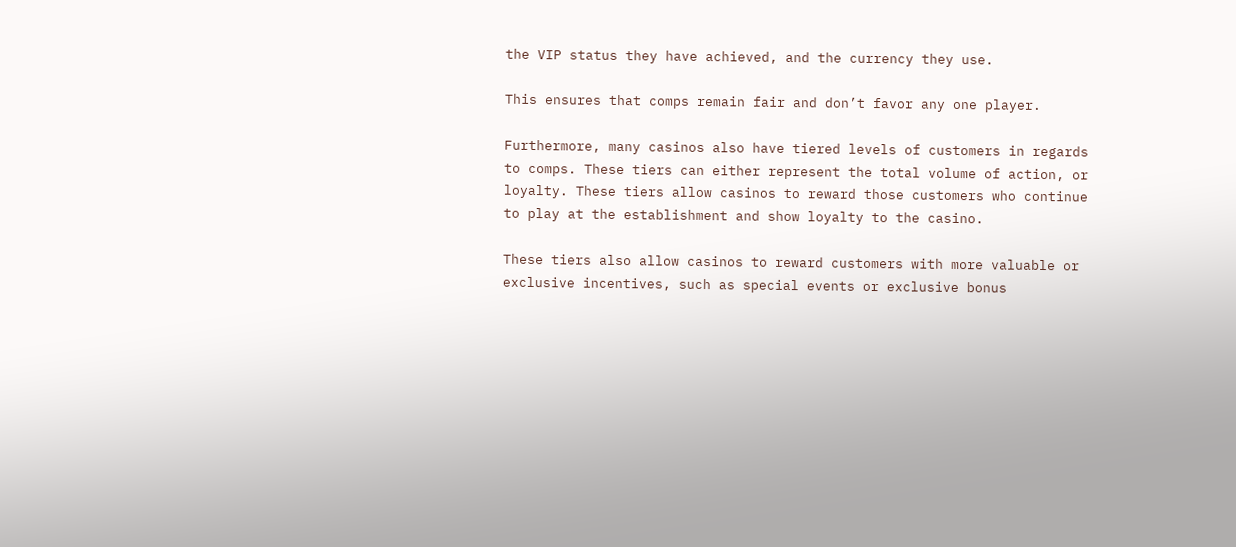the VIP status they have achieved, and the currency they use.

This ensures that comps remain fair and don’t favor any one player.

Furthermore, many casinos also have tiered levels of customers in regards to comps. These tiers can either represent the total volume of action, or loyalty. These tiers allow casinos to reward those customers who continue to play at the establishment and show loyalty to the casino.

These tiers also allow casinos to reward customers with more valuable or exclusive incentives, such as special events or exclusive bonus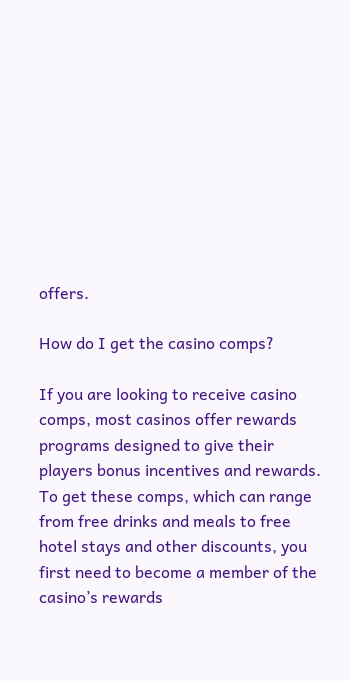offers.

How do I get the casino comps?

If you are looking to receive casino comps, most casinos offer rewards programs designed to give their players bonus incentives and rewards. To get these comps, which can range from free drinks and meals to free hotel stays and other discounts, you first need to become a member of the casino’s rewards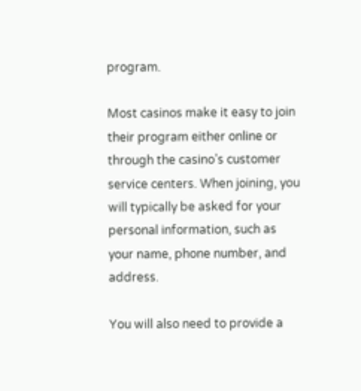program.

Most casinos make it easy to join their program either online or through the casino’s customer service centers. When joining, you will typically be asked for your personal information, such as your name, phone number, and address.

You will also need to provide a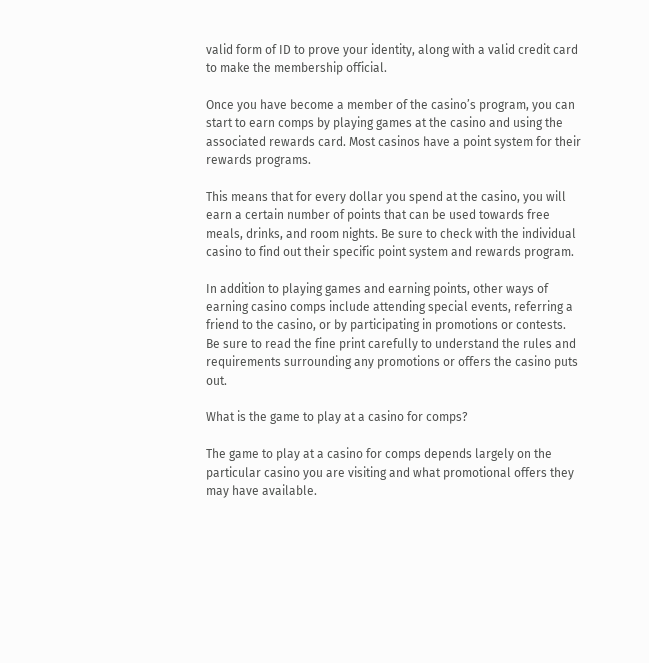valid form of ID to prove your identity, along with a valid credit card to make the membership official.

Once you have become a member of the casino’s program, you can start to earn comps by playing games at the casino and using the associated rewards card. Most casinos have a point system for their rewards programs.

This means that for every dollar you spend at the casino, you will earn a certain number of points that can be used towards free meals, drinks, and room nights. Be sure to check with the individual casino to find out their specific point system and rewards program.

In addition to playing games and earning points, other ways of earning casino comps include attending special events, referring a friend to the casino, or by participating in promotions or contests. Be sure to read the fine print carefully to understand the rules and requirements surrounding any promotions or offers the casino puts out.

What is the game to play at a casino for comps?

The game to play at a casino for comps depends largely on the particular casino you are visiting and what promotional offers they may have available.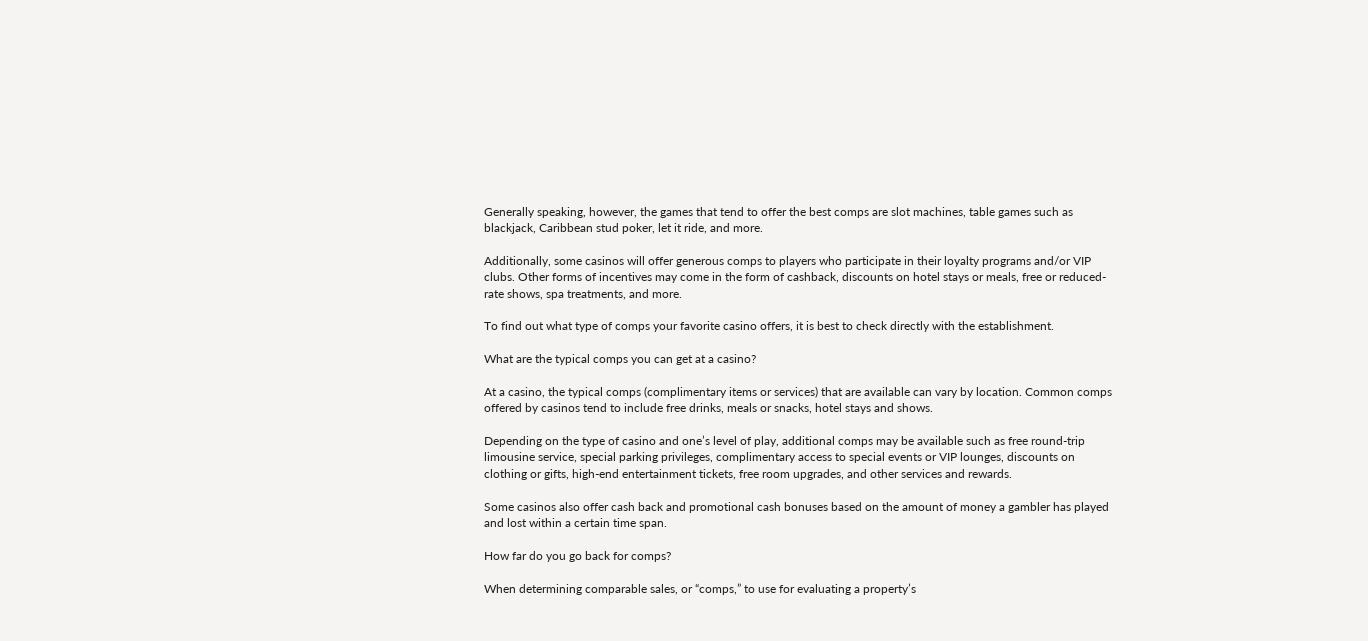Generally speaking, however, the games that tend to offer the best comps are slot machines, table games such as blackjack, Caribbean stud poker, let it ride, and more.

Additionally, some casinos will offer generous comps to players who participate in their loyalty programs and/or VIP clubs. Other forms of incentives may come in the form of cashback, discounts on hotel stays or meals, free or reduced-rate shows, spa treatments, and more.

To find out what type of comps your favorite casino offers, it is best to check directly with the establishment.

What are the typical comps you can get at a casino?

At a casino, the typical comps (complimentary items or services) that are available can vary by location. Common comps offered by casinos tend to include free drinks, meals or snacks, hotel stays and shows.

Depending on the type of casino and one’s level of play, additional comps may be available such as free round-trip limousine service, special parking privileges, complimentary access to special events or VIP lounges, discounts on clothing or gifts, high-end entertainment tickets, free room upgrades, and other services and rewards.

Some casinos also offer cash back and promotional cash bonuses based on the amount of money a gambler has played and lost within a certain time span.

How far do you go back for comps?

When determining comparable sales, or “comps,” to use for evaluating a property’s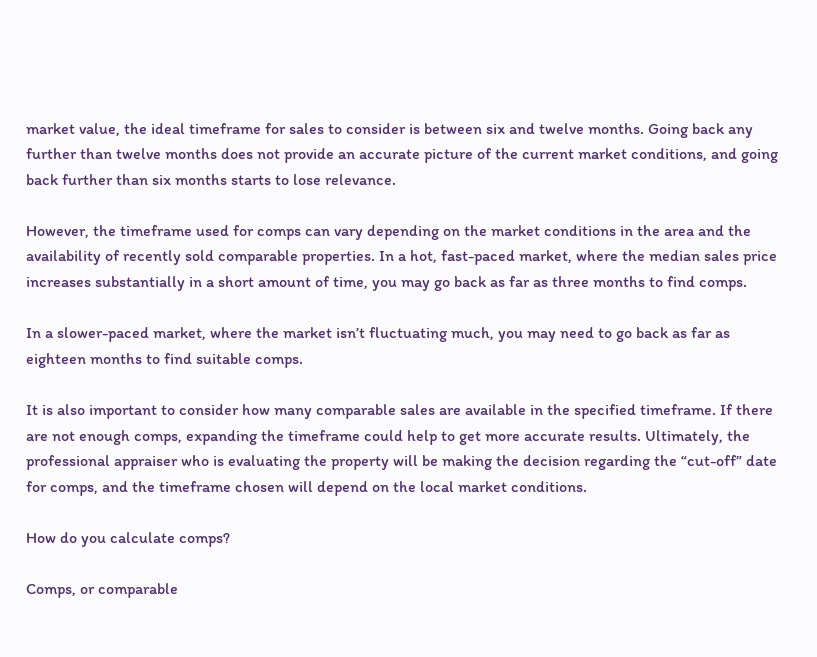market value, the ideal timeframe for sales to consider is between six and twelve months. Going back any further than twelve months does not provide an accurate picture of the current market conditions, and going back further than six months starts to lose relevance.

However, the timeframe used for comps can vary depending on the market conditions in the area and the availability of recently sold comparable properties. In a hot, fast-paced market, where the median sales price increases substantially in a short amount of time, you may go back as far as three months to find comps.

In a slower-paced market, where the market isn’t fluctuating much, you may need to go back as far as eighteen months to find suitable comps.

It is also important to consider how many comparable sales are available in the specified timeframe. If there are not enough comps, expanding the timeframe could help to get more accurate results. Ultimately, the professional appraiser who is evaluating the property will be making the decision regarding the “cut-off” date for comps, and the timeframe chosen will depend on the local market conditions.

How do you calculate comps?

Comps, or comparable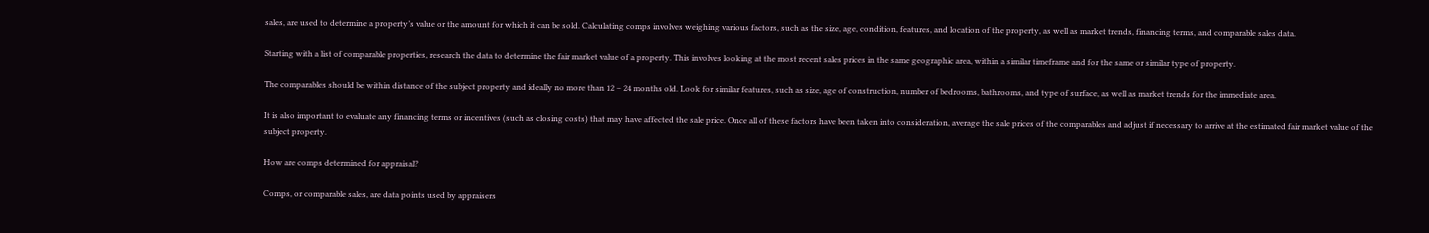sales, are used to determine a property’s value or the amount for which it can be sold. Calculating comps involves weighing various factors, such as the size, age, condition, features, and location of the property, as well as market trends, financing terms, and comparable sales data.

Starting with a list of comparable properties, research the data to determine the fair market value of a property. This involves looking at the most recent sales prices in the same geographic area, within a similar timeframe and for the same or similar type of property.

The comparables should be within distance of the subject property and ideally no more than 12 – 24 months old. Look for similar features, such as size, age of construction, number of bedrooms, bathrooms, and type of surface, as well as market trends for the immediate area.

It is also important to evaluate any financing terms or incentives (such as closing costs) that may have affected the sale price. Once all of these factors have been taken into consideration, average the sale prices of the comparables and adjust if necessary to arrive at the estimated fair market value of the subject property.

How are comps determined for appraisal?

Comps, or comparable sales, are data points used by appraisers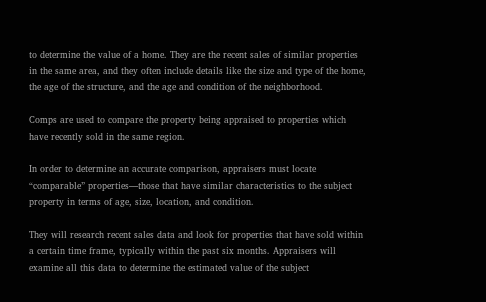to determine the value of a home. They are the recent sales of similar properties in the same area, and they often include details like the size and type of the home, the age of the structure, and the age and condition of the neighborhood.

Comps are used to compare the property being appraised to properties which have recently sold in the same region.

In order to determine an accurate comparison, appraisers must locate “comparable” properties—those that have similar characteristics to the subject property in terms of age, size, location, and condition.

They will research recent sales data and look for properties that have sold within a certain time frame, typically within the past six months. Appraisers will examine all this data to determine the estimated value of the subject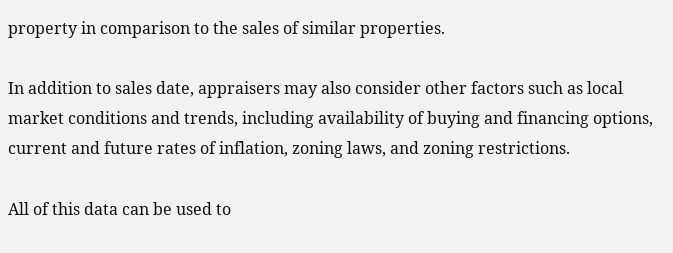property in comparison to the sales of similar properties.

In addition to sales date, appraisers may also consider other factors such as local market conditions and trends, including availability of buying and financing options, current and future rates of inflation, zoning laws, and zoning restrictions.

All of this data can be used to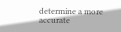determine a more accurate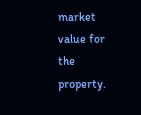market value for the property.